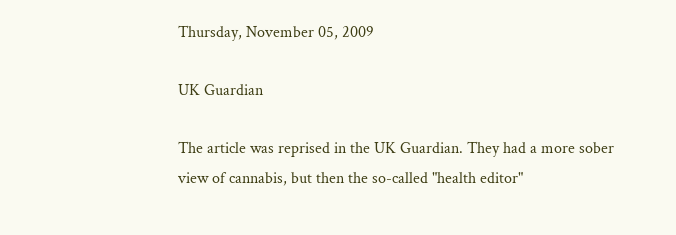Thursday, November 05, 2009

UK Guardian

The article was reprised in the UK Guardian. They had a more sober view of cannabis, but then the so-called "health editor"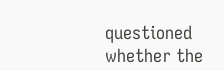questioned whether the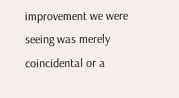improvement we were seeing was merely coincidental or a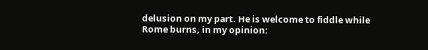delusion on my part. He is welcome to fiddle while Rome burns, in my opinion: